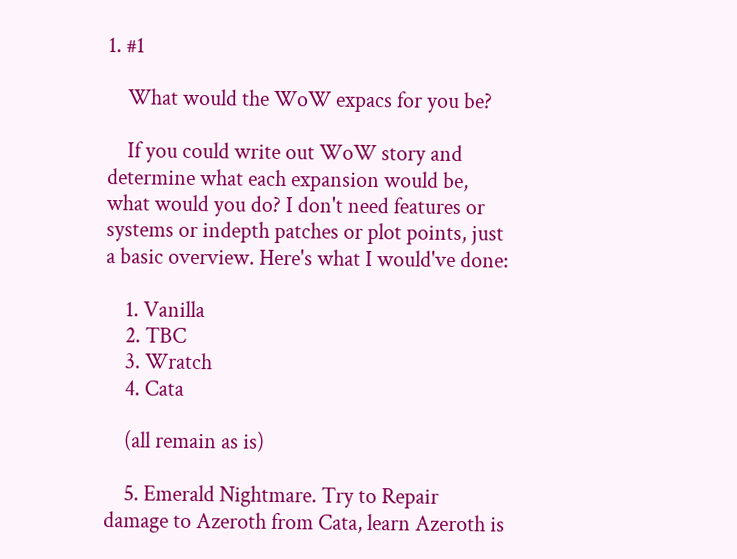1. #1

    What would the WoW expacs for you be?

    If you could write out WoW story and determine what each expansion would be, what would you do? I don't need features or systems or indepth patches or plot points, just a basic overview. Here's what I would've done:

    1. Vanilla
    2. TBC
    3. Wratch
    4. Cata

    (all remain as is)

    5. Emerald Nightmare. Try to Repair damage to Azeroth from Cata, learn Azeroth is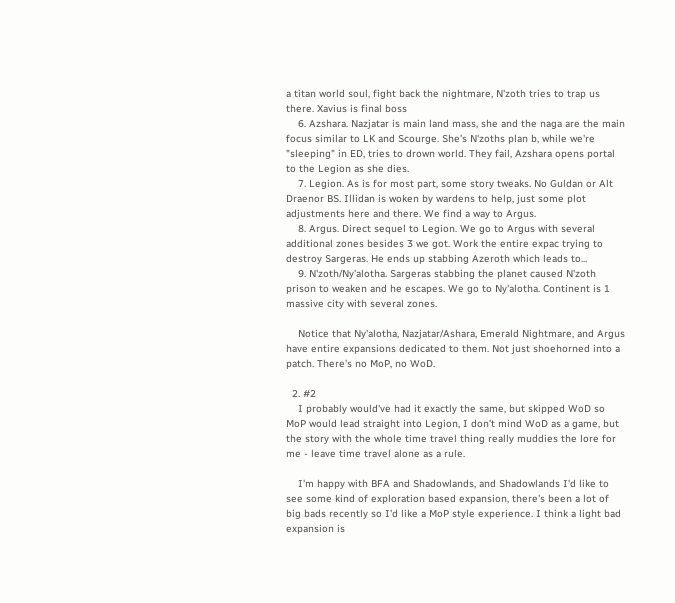a titan world soul, fight back the nightmare, N'zoth tries to trap us there. Xavius is final boss
    6. Azshara. Nazjatar is main land mass, she and the naga are the main focus similar to LK and Scourge. She's N'zoths plan b, while we're "sleeping" in ED, tries to drown world. They fail, Azshara opens portal to the Legion as she dies.
    7. Legion. As is for most part, some story tweaks. No Guldan or Alt Draenor BS. Illidan is woken by wardens to help, just some plot adjustments here and there. We find a way to Argus.
    8. Argus. Direct sequel to Legion. We go to Argus with several additional zones besides 3 we got. Work the entire expac trying to destroy Sargeras. He ends up stabbing Azeroth which leads to...
    9. N'zoth/Ny'alotha. Sargeras stabbing the planet caused N'zoth prison to weaken and he escapes. We go to Ny'alotha. Continent is 1 massive city with several zones.

    Notice that Ny'alotha, Nazjatar/Ashara, Emerald Nightmare, and Argus have entire expansions dedicated to them. Not just shoehorned into a patch. There's no MoP, no WoD.

  2. #2
    I probably would've had it exactly the same, but skipped WoD so MoP would lead straight into Legion, I don't mind WoD as a game, but the story with the whole time travel thing really muddies the lore for me - leave time travel alone as a rule.

    I'm happy with BFA and Shadowlands, and Shadowlands I'd like to see some kind of exploration based expansion, there's been a lot of big bads recently so I'd like a MoP style experience. I think a light bad expansion is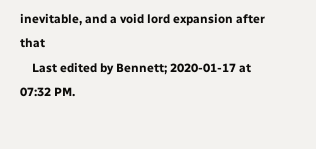inevitable, and a void lord expansion after that
    Last edited by Bennett; 2020-01-17 at 07:32 PM.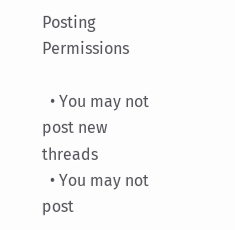Posting Permissions

  • You may not post new threads
  • You may not post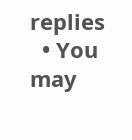replies
  • You may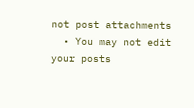not post attachments
  • You may not edit your posts